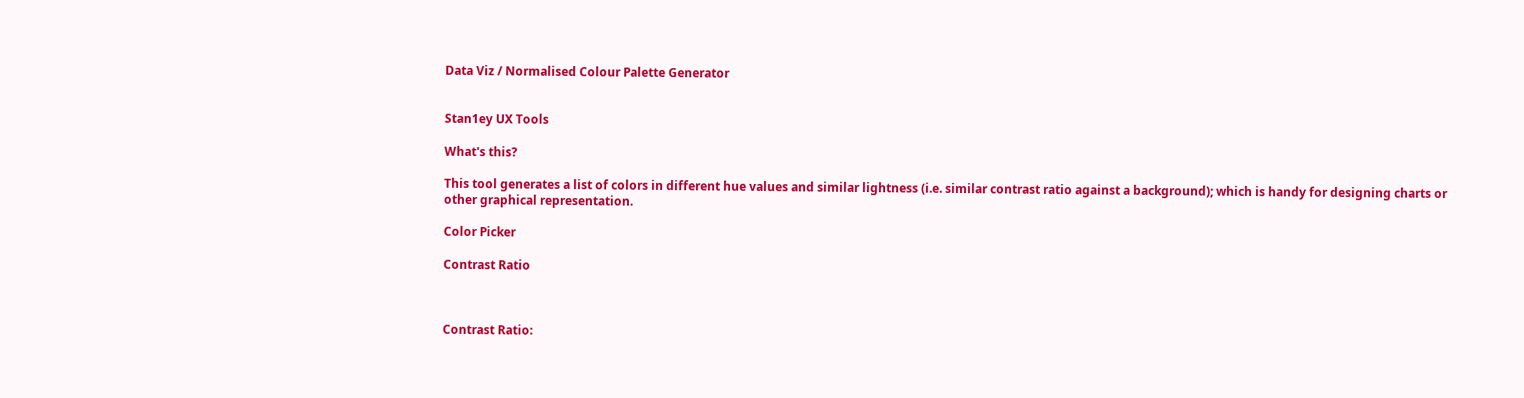Data Viz / Normalised Colour Palette Generator


Stan1ey UX Tools

What's this?

This tool generates a list of colors in different hue values and similar lightness (i.e. similar contrast ratio against a background); which is handy for designing charts or other graphical representation.

Color Picker

Contrast Ratio



Contrast Ratio: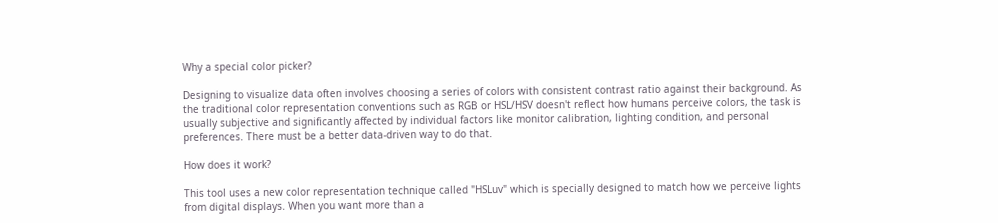Why a special color picker?

Designing to visualize data often involves choosing a series of colors with consistent contrast ratio against their background. As the traditional color representation conventions such as RGB or HSL/HSV doesn't reflect how humans perceive colors, the task is usually subjective and significantly affected by individual factors like monitor calibration, lighting condition, and personal preferences. There must be a better data-driven way to do that.

How does it work?

This tool uses a new color representation technique called "HSLuv" which is specially designed to match how we perceive lights from digital displays. When you want more than a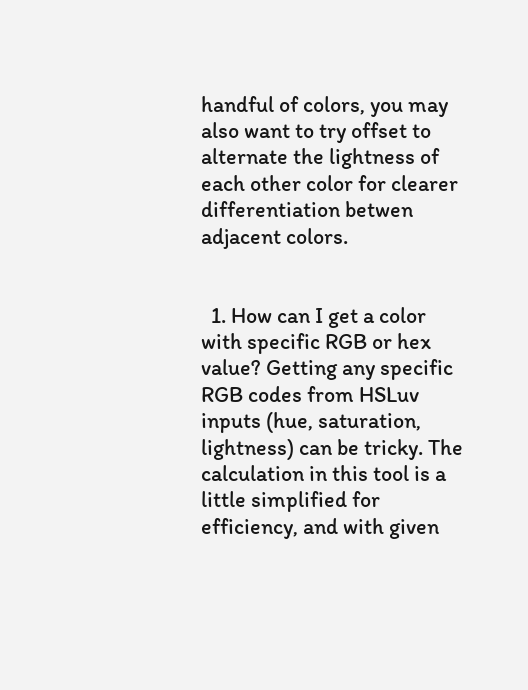handful of colors, you may also want to try offset to alternate the lightness of each other color for clearer differentiation betwen adjacent colors.


  1. How can I get a color with specific RGB or hex value? Getting any specific RGB codes from HSLuv inputs (hue, saturation, lightness) can be tricky. The calculation in this tool is a little simplified for efficiency, and with given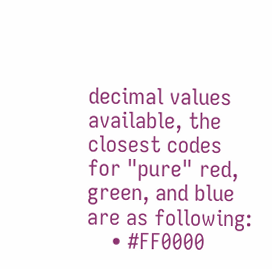decimal values available, the closest codes for "pure" red, green, and blue are as following:
    • #FF0000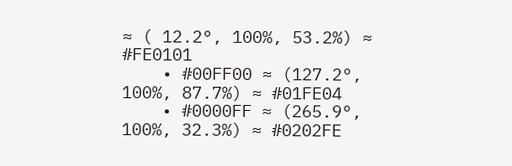≈ ( 12.2°, 100%, 53.2%) ≈ #FE0101
    • #00FF00 ≈ (127.2°, 100%, 87.7%) ≈ #01FE04
    • #0000FF ≈ (265.9°, 100%, 32.3%) ≈ #0202FE